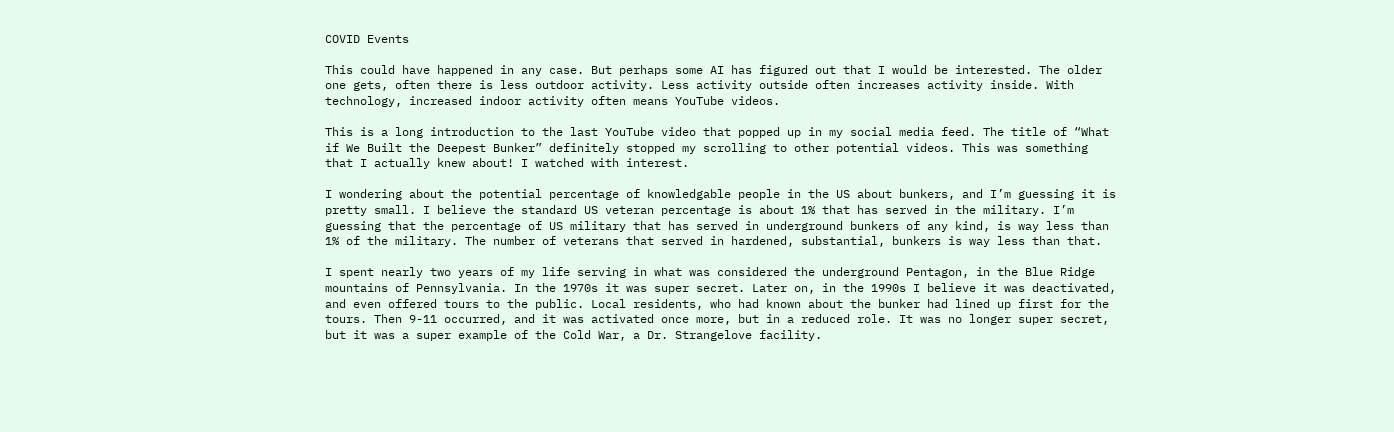COVID Events

This could have happened in any case. But perhaps some AI has figured out that I would be interested. The older one gets, often there is less outdoor activity. Less activity outside often increases activity inside. With technology, increased indoor activity often means YouTube videos.

This is a long introduction to the last YouTube video that popped up in my social media feed. The title of “What if We Built the Deepest Bunker” definitely stopped my scrolling to other potential videos. This was something that I actually knew about! I watched with interest.

I wondering about the potential percentage of knowledgable people in the US about bunkers, and I’m guessing it is pretty small. I believe the standard US veteran percentage is about 1% that has served in the military. I’m guessing that the percentage of US military that has served in underground bunkers of any kind, is way less than 1% of the military. The number of veterans that served in hardened, substantial, bunkers is way less than that.

I spent nearly two years of my life serving in what was considered the underground Pentagon, in the Blue Ridge mountains of Pennsylvania. In the 1970s it was super secret. Later on, in the 1990s I believe it was deactivated, and even offered tours to the public. Local residents, who had known about the bunker had lined up first for the tours. Then 9-11 occurred, and it was activated once more, but in a reduced role. It was no longer super secret, but it was a super example of the Cold War, a Dr. Strangelove facility.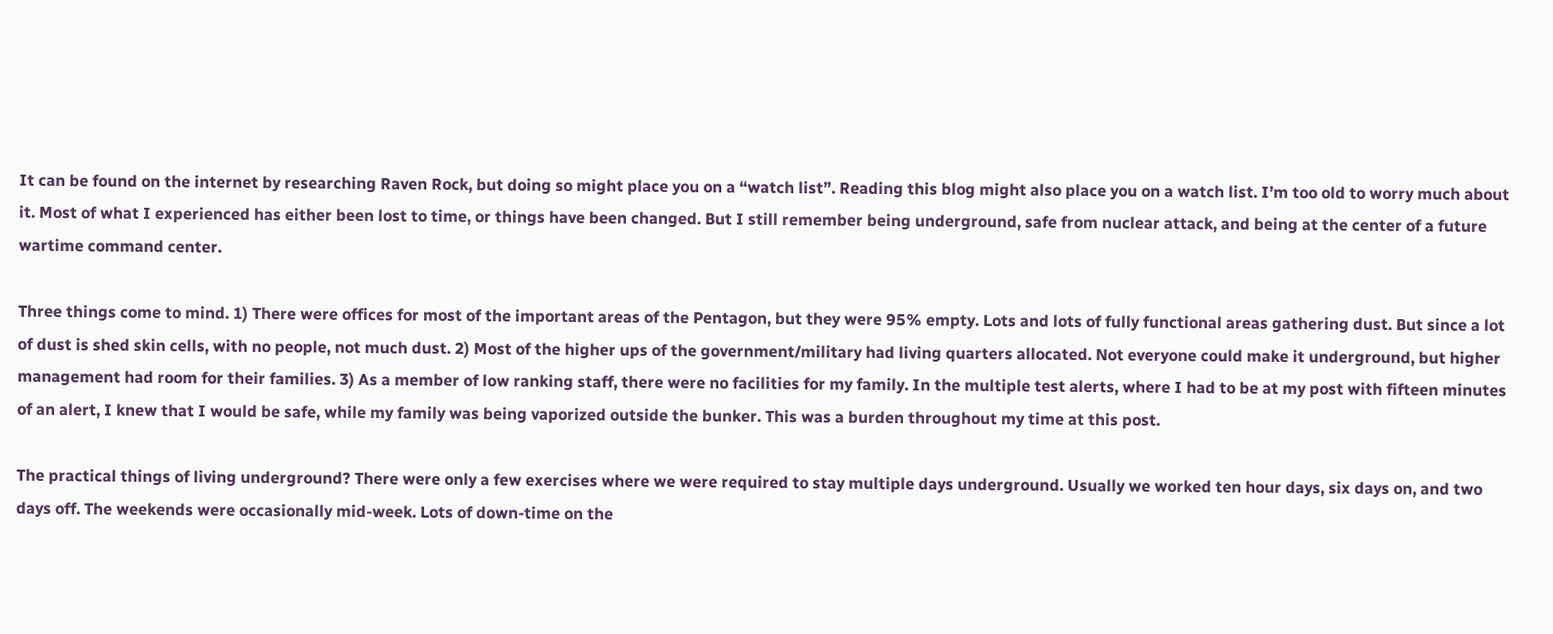It can be found on the internet by researching Raven Rock, but doing so might place you on a “watch list”. Reading this blog might also place you on a watch list. I’m too old to worry much about it. Most of what I experienced has either been lost to time, or things have been changed. But I still remember being underground, safe from nuclear attack, and being at the center of a future wartime command center.

Three things come to mind. 1) There were offices for most of the important areas of the Pentagon, but they were 95% empty. Lots and lots of fully functional areas gathering dust. But since a lot of dust is shed skin cells, with no people, not much dust. 2) Most of the higher ups of the government/military had living quarters allocated. Not everyone could make it underground, but higher management had room for their families. 3) As a member of low ranking staff, there were no facilities for my family. In the multiple test alerts, where I had to be at my post with fifteen minutes of an alert, I knew that I would be safe, while my family was being vaporized outside the bunker. This was a burden throughout my time at this post.

The practical things of living underground? There were only a few exercises where we were required to stay multiple days underground. Usually we worked ten hour days, six days on, and two days off. The weekends were occasionally mid-week. Lots of down-time on the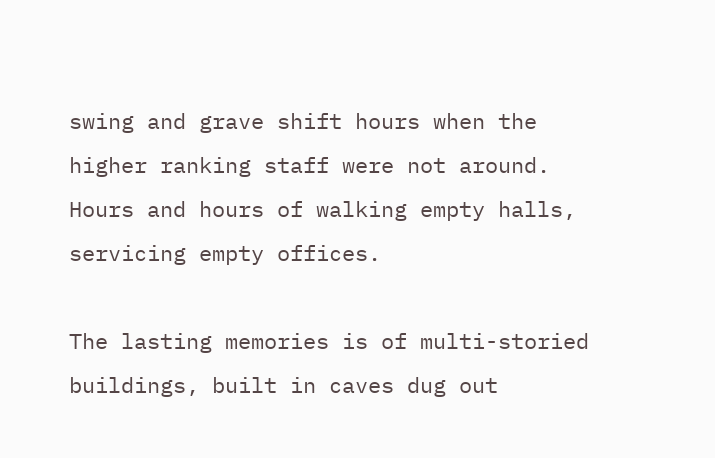swing and grave shift hours when the higher ranking staff were not around. Hours and hours of walking empty halls, servicing empty offices.

The lasting memories is of multi-storied buildings, built in caves dug out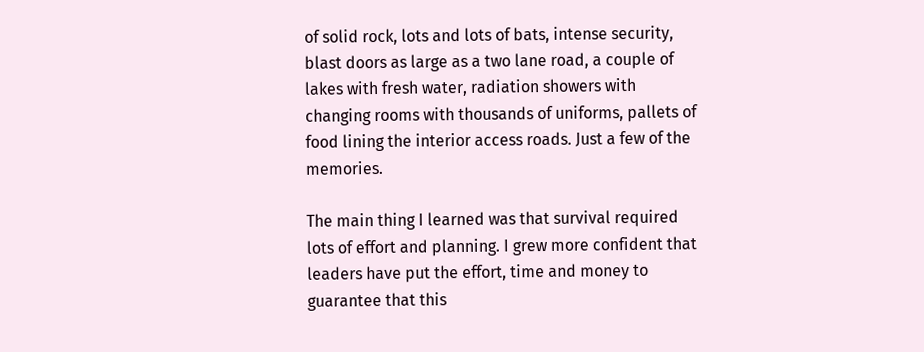of solid rock, lots and lots of bats, intense security, blast doors as large as a two lane road, a couple of lakes with fresh water, radiation showers with changing rooms with thousands of uniforms, pallets of food lining the interior access roads. Just a few of the memories.

The main thing I learned was that survival required lots of effort and planning. I grew more confident that leaders have put the effort, time and money to guarantee that this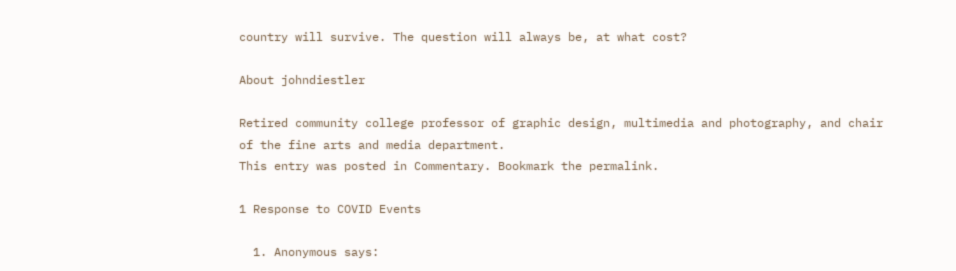country will survive. The question will always be, at what cost?

About johndiestler

Retired community college professor of graphic design, multimedia and photography, and chair of the fine arts and media department.
This entry was posted in Commentary. Bookmark the permalink.

1 Response to COVID Events

  1. Anonymous says: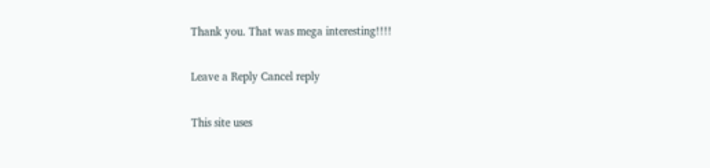Thank you. That was mega interesting!!!!

Leave a Reply Cancel reply

This site uses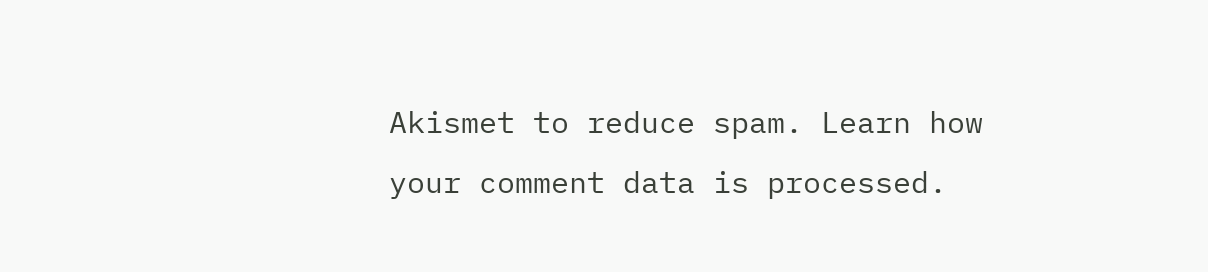Akismet to reduce spam. Learn how your comment data is processed.